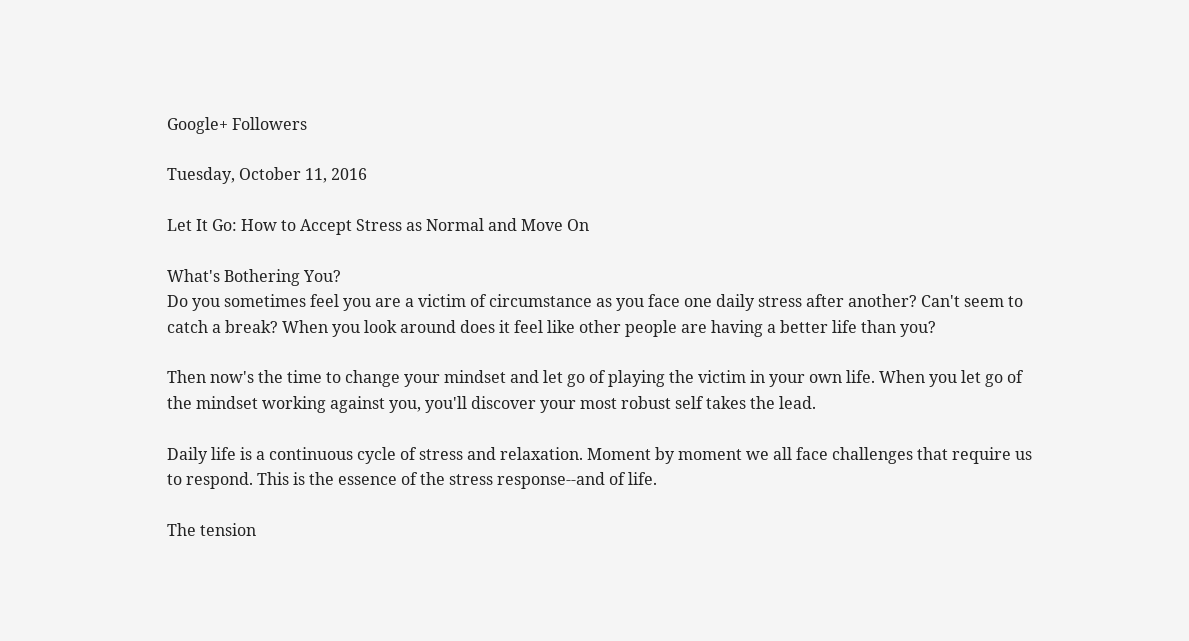Google+ Followers

Tuesday, October 11, 2016

Let It Go: How to Accept Stress as Normal and Move On

What's Bothering You?
Do you sometimes feel you are a victim of circumstance as you face one daily stress after another? Can't seem to catch a break? When you look around does it feel like other people are having a better life than you?

Then now's the time to change your mindset and let go of playing the victim in your own life. When you let go of the mindset working against you, you'll discover your most robust self takes the lead.

Daily life is a continuous cycle of stress and relaxation. Moment by moment we all face challenges that require us to respond. This is the essence of the stress response--and of life.

The tension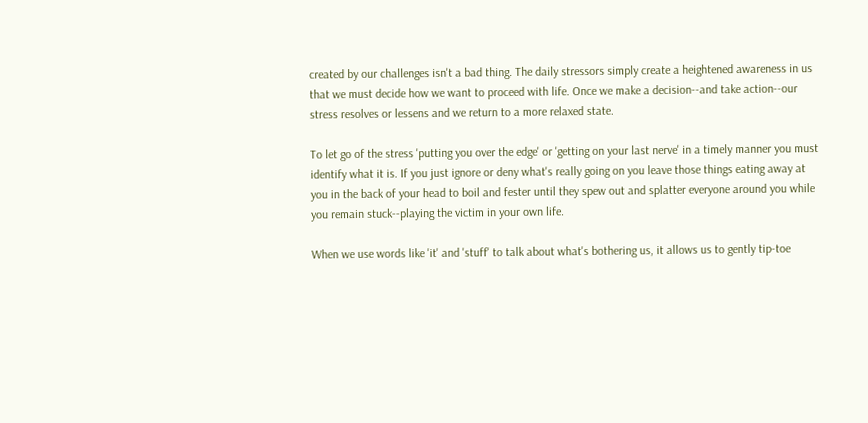created by our challenges isn't a bad thing. The daily stressors simply create a heightened awareness in us that we must decide how we want to proceed with life. Once we make a decision--and take action--our stress resolves or lessens and we return to a more relaxed state.

To let go of the stress 'putting you over the edge' or 'getting on your last nerve' in a timely manner you must identify what it is. If you just ignore or deny what's really going on you leave those things eating away at you in the back of your head to boil and fester until they spew out and splatter everyone around you while you remain stuck--playing the victim in your own life.

When we use words like 'it' and 'stuff' to talk about what's bothering us, it allows us to gently tip-toe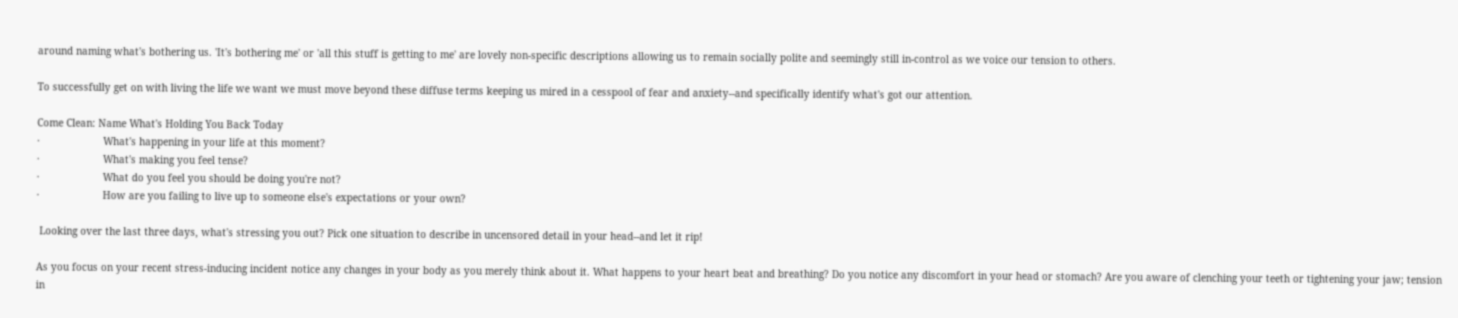around naming what's bothering us. 'It's bothering me' or 'all this stuff is getting to me' are lovely non-specific descriptions allowing us to remain socially polite and seemingly still in-control as we voice our tension to others.

To successfully get on with living the life we want we must move beyond these diffuse terms keeping us mired in a cesspool of fear and anxiety--and specifically identify what's got our attention.

Come Clean: Name What's Holding You Back Today
·                     What's happening in your life at this moment?
·                     What's making you feel tense?
·                     What do you feel you should be doing you're not?
·                     How are you failing to live up to someone else's expectations or your own?

 Looking over the last three days, what's stressing you out? Pick one situation to describe in uncensored detail in your head--and let it rip!

As you focus on your recent stress-inducing incident notice any changes in your body as you merely think about it. What happens to your heart beat and breathing? Do you notice any discomfort in your head or stomach? Are you aware of clenching your teeth or tightening your jaw; tension in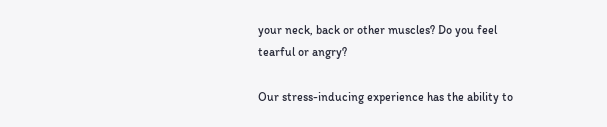your neck, back or other muscles? Do you feel tearful or angry?

Our stress-inducing experience has the ability to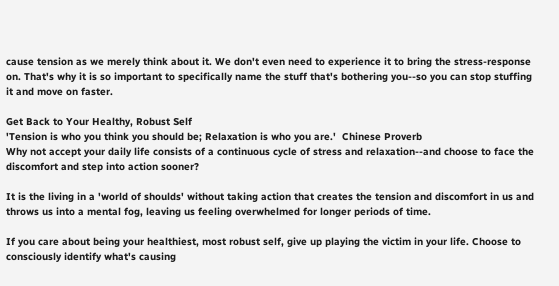cause tension as we merely think about it. We don't even need to experience it to bring the stress-response on. That's why it is so important to specifically name the stuff that's bothering you--so you can stop stuffing it and move on faster.

Get Back to Your Healthy, Robust Self
'Tension is who you think you should be; Relaxation is who you are.'  Chinese Proverb
Why not accept your daily life consists of a continuous cycle of stress and relaxation--and choose to face the discomfort and step into action sooner?

It is the living in a 'world of shoulds' without taking action that creates the tension and discomfort in us and throws us into a mental fog, leaving us feeling overwhelmed for longer periods of time.

If you care about being your healthiest, most robust self, give up playing the victim in your life. Choose to consciously identify what's causing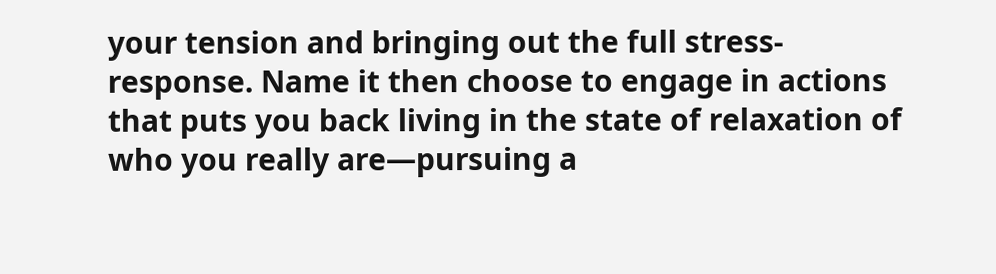your tension and bringing out the full stress-response. Name it then choose to engage in actions that puts you back living in the state of relaxation of who you really are—pursuing a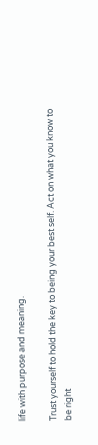life with purpose and meaning.

Trust yourself to hold the key to being your best self. Act on what you know to be right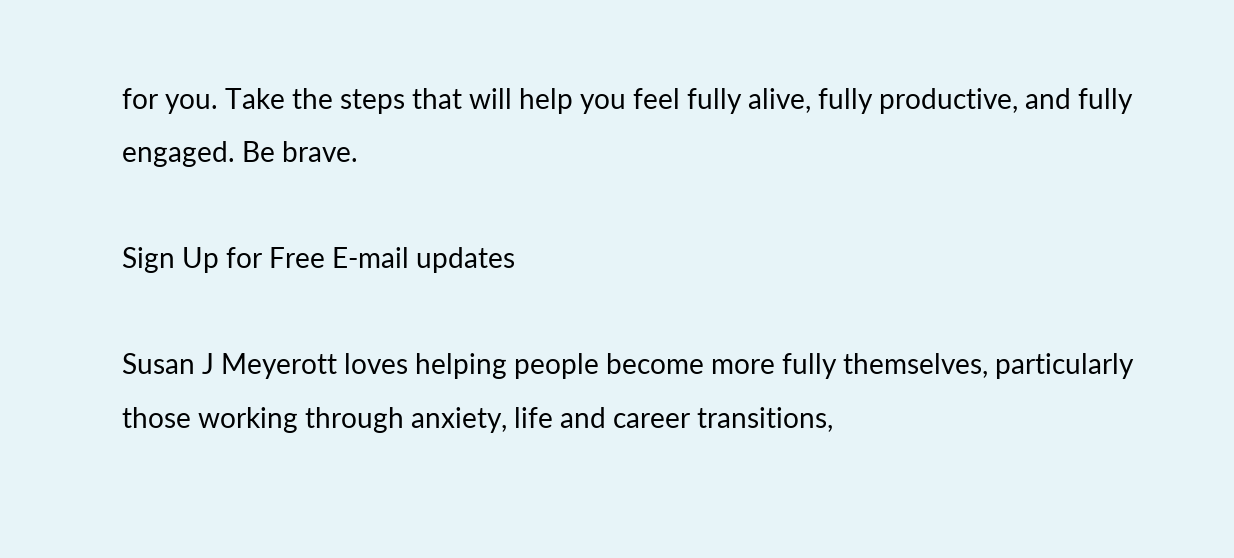for you. Take the steps that will help you feel fully alive, fully productive, and fully engaged. Be brave.

Sign Up for Free E-mail updates

Susan J Meyerott loves helping people become more fully themselves, particularly those working through anxiety, life and career transitions,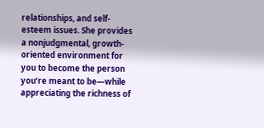relationships, and self-esteem issues. She provides a nonjudgmental, growth-oriented environment for you to become the person you’re meant to be—while appreciating the richness of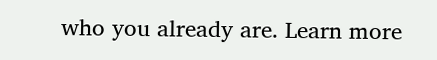who you already are. Learn more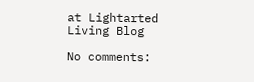at Lightarted Living Blog

No comments: